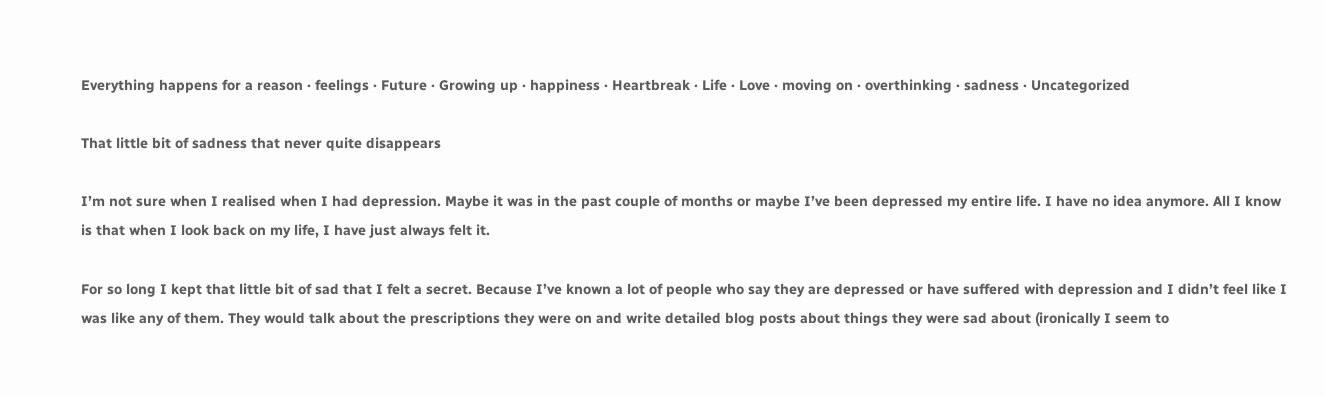Everything happens for a reason · feelings · Future · Growing up · happiness · Heartbreak · Life · Love · moving on · overthinking · sadness · Uncategorized

That little bit of sadness that never quite disappears

I’m not sure when I realised when I had depression. Maybe it was in the past couple of months or maybe I’ve been depressed my entire life. I have no idea anymore. All I know is that when I look back on my life, I have just always felt it.

For so long I kept that little bit of sad that I felt a secret. Because I’ve known a lot of people who say they are depressed or have suffered with depression and I didn’t feel like I was like any of them. They would talk about the prescriptions they were on and write detailed blog posts about things they were sad about (ironically I seem to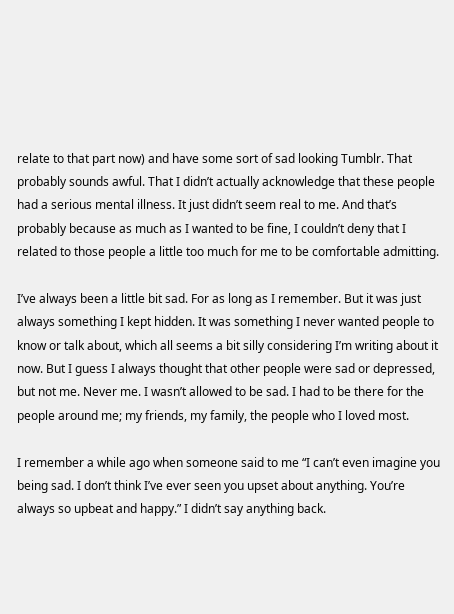relate to that part now) and have some sort of sad looking Tumblr. That probably sounds awful. That I didn’t actually acknowledge that these people had a serious mental illness. It just didn’t seem real to me. And that’s probably because as much as I wanted to be fine, I couldn’t deny that I related to those people a little too much for me to be comfortable admitting.

I’ve always been a little bit sad. For as long as I remember. But it was just always something I kept hidden. It was something I never wanted people to know or talk about, which all seems a bit silly considering I’m writing about it now. But I guess I always thought that other people were sad or depressed, but not me. Never me. I wasn’t allowed to be sad. I had to be there for the people around me; my friends, my family, the people who I loved most.

I remember a while ago when someone said to me “I can’t even imagine you being sad. I don’t think I’ve ever seen you upset about anything. You’re always so upbeat and happy.” I didn’t say anything back.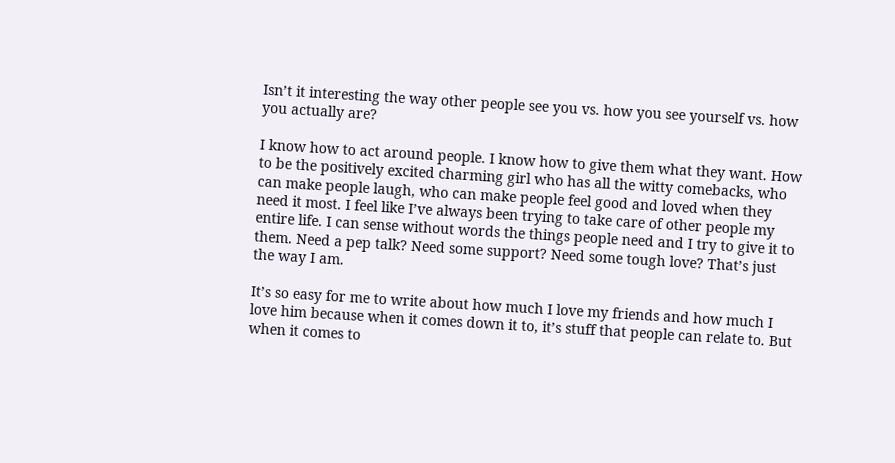Isn’t it interesting the way other people see you vs. how you see yourself vs. how you actually are?

I know how to act around people. I know how to give them what they want. How to be the positively excited charming girl who has all the witty comebacks, who can make people laugh, who can make people feel good and loved when they need it most. I feel like I’ve always been trying to take care of other people my entire life. I can sense without words the things people need and I try to give it to them. Need a pep talk? Need some support? Need some tough love? That’s just the way I am.

It’s so easy for me to write about how much I love my friends and how much I love him because when it comes down it to, it’s stuff that people can relate to. But when it comes to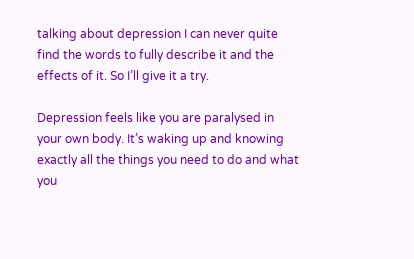talking about depression I can never quite find the words to fully describe it and the effects of it. So I’ll give it a try.

Depression feels like you are paralysed in your own body. It’s waking up and knowing exactly all the things you need to do and what you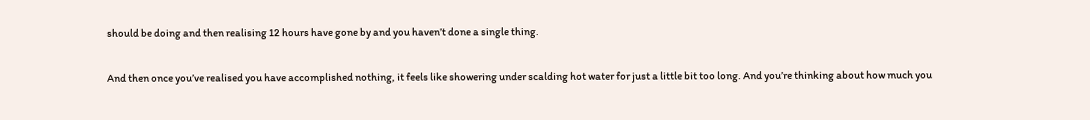should be doing and then realising 12 hours have gone by and you haven’t done a single thing.

And then once you’ve realised you have accomplished nothing, it feels like showering under scalding hot water for just a little bit too long. And you’re thinking about how much you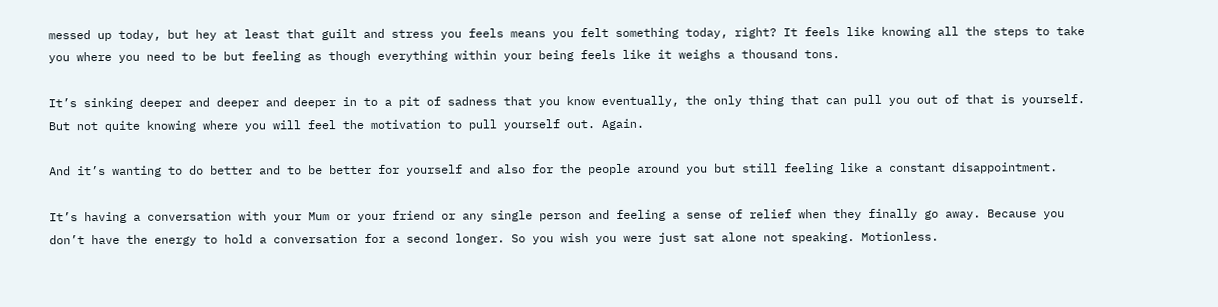messed up today, but hey at least that guilt and stress you feels means you felt something today, right? It feels like knowing all the steps to take you where you need to be but feeling as though everything within your being feels like it weighs a thousand tons.

It’s sinking deeper and deeper and deeper in to a pit of sadness that you know eventually, the only thing that can pull you out of that is yourself. But not quite knowing where you will feel the motivation to pull yourself out. Again.

And it’s wanting to do better and to be better for yourself and also for the people around you but still feeling like a constant disappointment.

It’s having a conversation with your Mum or your friend or any single person and feeling a sense of relief when they finally go away. Because you don’t have the energy to hold a conversation for a second longer. So you wish you were just sat alone not speaking. Motionless.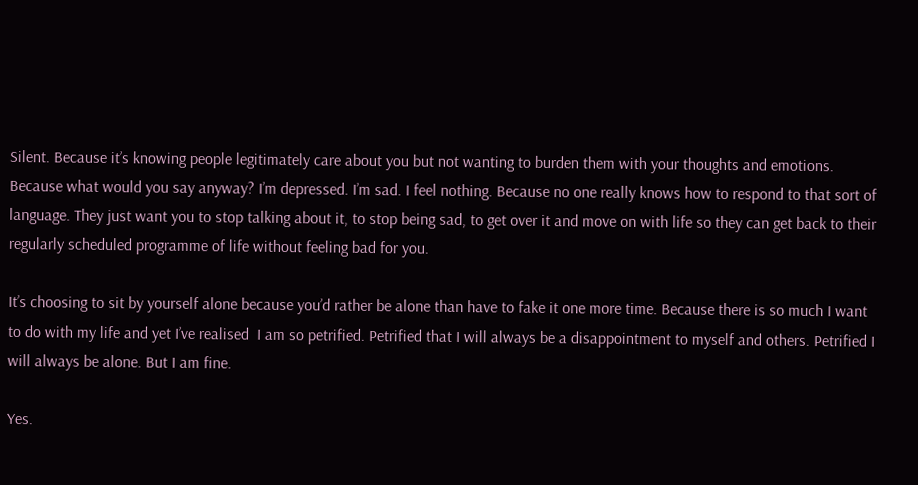Silent. Because it’s knowing people legitimately care about you but not wanting to burden them with your thoughts and emotions. Because what would you say anyway? I’m depressed. I’m sad. I feel nothing. Because no one really knows how to respond to that sort of language. They just want you to stop talking about it, to stop being sad, to get over it and move on with life so they can get back to their regularly scheduled programme of life without feeling bad for you.

It’s choosing to sit by yourself alone because you’d rather be alone than have to fake it one more time. Because there is so much I want to do with my life and yet I’ve realised  I am so petrified. Petrified that I will always be a disappointment to myself and others. Petrified I will always be alone. But I am fine.

Yes.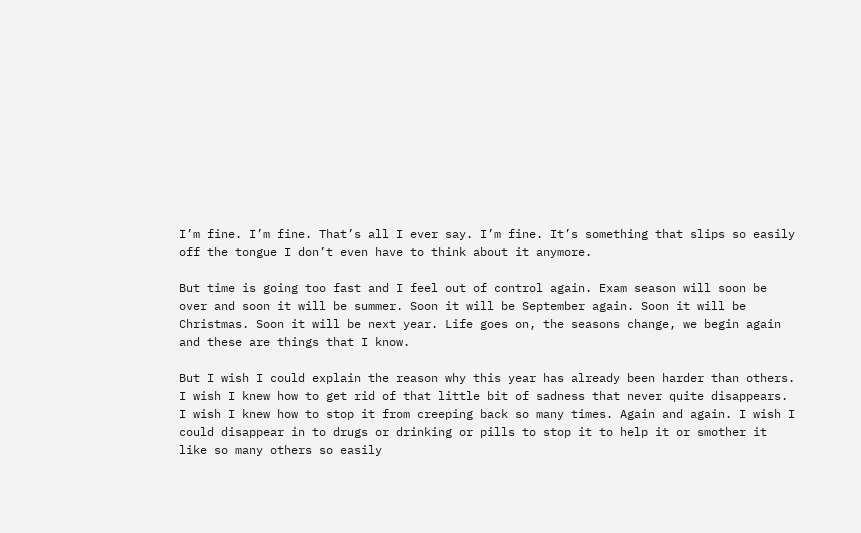I’m fine. I’m fine. That’s all I ever say. I’m fine. It’s something that slips so easily off the tongue I don’t even have to think about it anymore.

But time is going too fast and I feel out of control again. Exam season will soon be over and soon it will be summer. Soon it will be September again. Soon it will be Christmas. Soon it will be next year. Life goes on, the seasons change, we begin again and these are things that I know.

But I wish I could explain the reason why this year has already been harder than others. I wish I knew how to get rid of that little bit of sadness that never quite disappears. I wish I knew how to stop it from creeping back so many times. Again and again. I wish I could disappear in to drugs or drinking or pills to stop it to help it or smother it like so many others so easily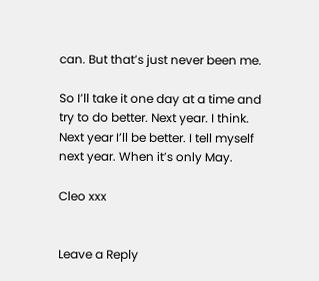can. But that’s just never been me.

So I’ll take it one day at a time and try to do better. Next year. I think. Next year I’ll be better. I tell myself next year. When it’s only May.

Cleo xxx


Leave a Reply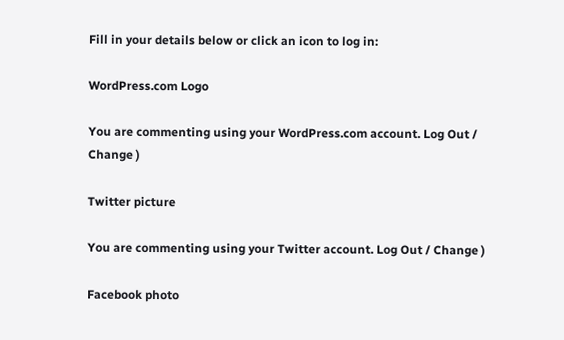Fill in your details below or click an icon to log in:

WordPress.com Logo

You are commenting using your WordPress.com account. Log Out / Change )

Twitter picture

You are commenting using your Twitter account. Log Out / Change )

Facebook photo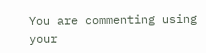You are commenting using your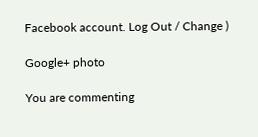Facebook account. Log Out / Change )

Google+ photo

You are commenting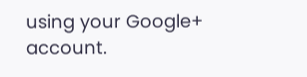using your Google+ account.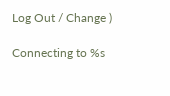Log Out / Change )

Connecting to %s